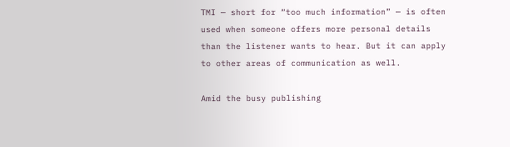TMI — short for “too much information” — is often used when someone offers more personal details than the listener wants to hear. But it can apply to other areas of communication as well.

Amid the busy publishing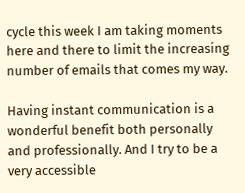cycle this week I am taking moments here and there to limit the increasing number of emails that comes my way.

Having instant communication is a wonderful benefit both personally and professionally. And I try to be a very accessible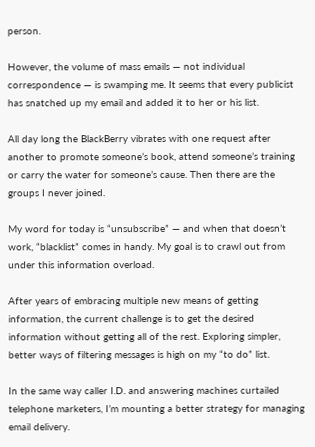person.

However, the volume of mass emails — not individual correspondence — is swamping me. It seems that every publicist has snatched up my email and added it to her or his list.

All day long the BlackBerry vibrates with one request after another to promote someone’s book, attend someone’s training or carry the water for someone’s cause. Then there are the groups I never joined.

My word for today is “unsubscribe” — and when that doesn’t work, “blacklist” comes in handy. My goal is to crawl out from under this information overload.

After years of embracing multiple new means of getting information, the current challenge is to get the desired information without getting all of the rest. Exploring simpler, better ways of filtering messages is high on my “to do” list.

In the same way caller I.D. and answering machines curtailed telephone marketers, I’m mounting a better strategy for managing email delivery.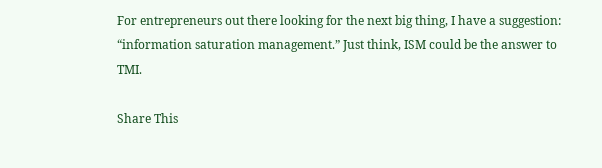For entrepreneurs out there looking for the next big thing, I have a suggestion: “information saturation management.” Just think, ISM could be the answer to TMI.

Share This